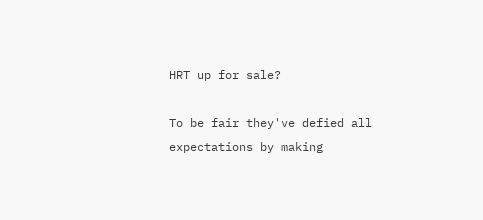HRT up for sale?

To be fair they've defied all expectations by making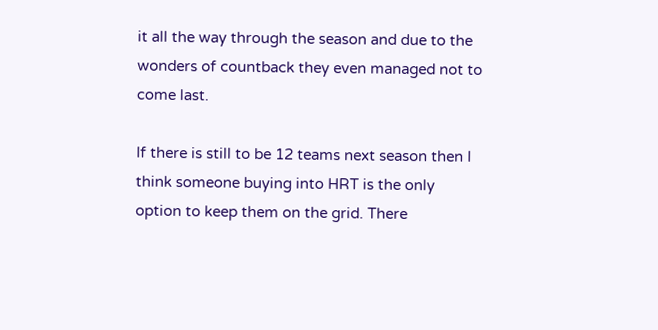it all the way through the season and due to the wonders of countback they even managed not to come last.

If there is still to be 12 teams next season then I think someone buying into HRT is the only option to keep them on the grid. There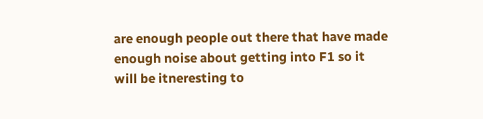are enough people out there that have made enough noise about getting into F1 so it will be itneresting to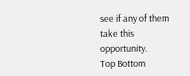see if any of them take this opportunity.
Top Bottom